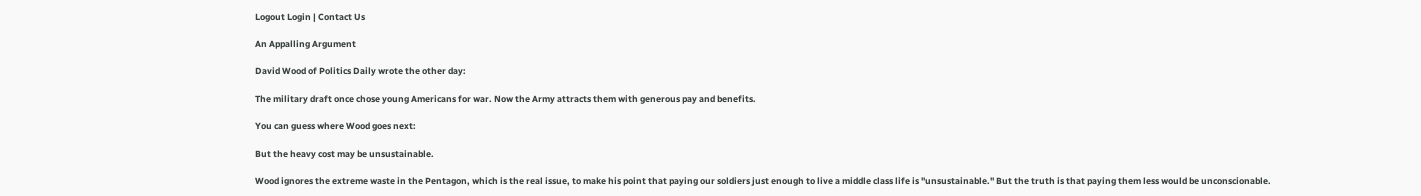Logout Login | Contact Us

An Appalling Argument

David Wood of Politics Daily wrote the other day:

The military draft once chose young Americans for war. Now the Army attracts them with generous pay and benefits.

You can guess where Wood goes next:

But the heavy cost may be unsustainable.

Wood ignores the extreme waste in the Pentagon, which is the real issue, to make his point that paying our soldiers just enough to live a middle class life is "unsustainable." But the truth is that paying them less would be unconscionable.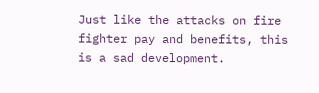Just like the attacks on fire fighter pay and benefits, this is a sad development.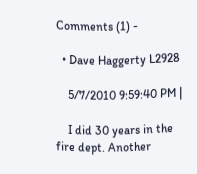Comments (1) -

  • Dave Haggerty L2928

    5/7/2010 9:59:40 PM |

    I did 30 years in the fire dept. Another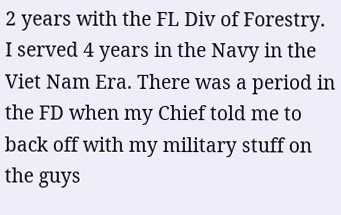2 years with the FL Div of Forestry. I served 4 years in the Navy in the Viet Nam Era. There was a period in the FD when my Chief told me to back off with my military stuff on the guys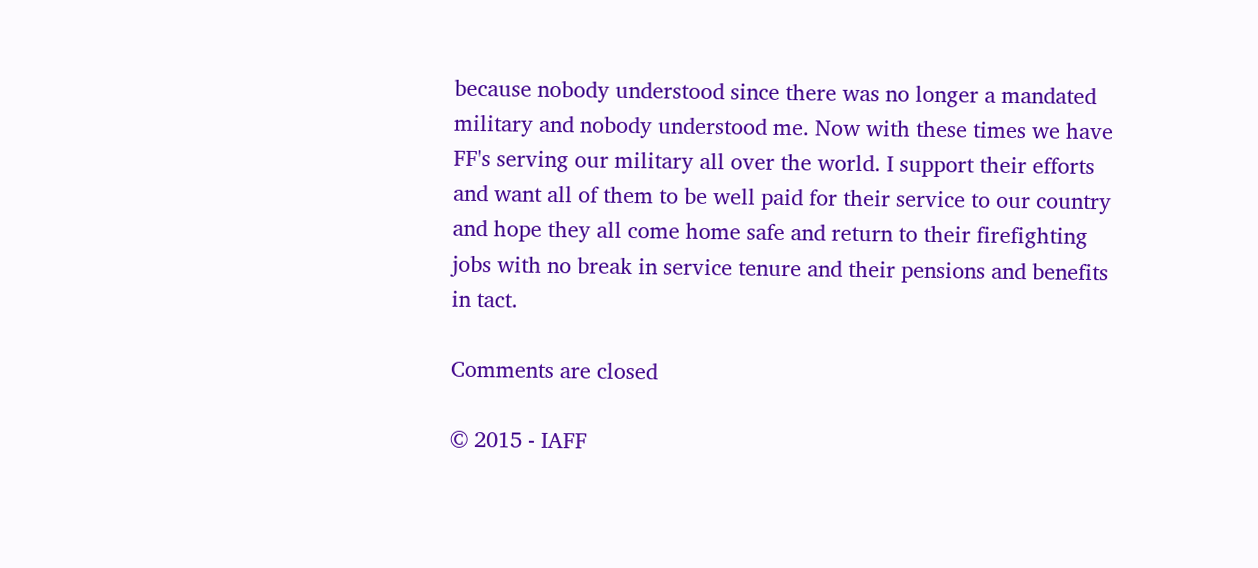because nobody understood since there was no longer a mandated military and nobody understood me. Now with these times we have FF's serving our military all over the world. I support their efforts and want all of them to be well paid for their service to our country and hope they all come home safe and return to their firefighting jobs with no break in service tenure and their pensions and benefits in tact.

Comments are closed

© 2015 - IAFF